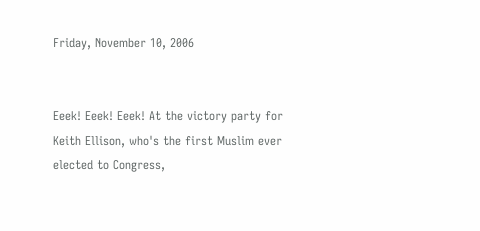Friday, November 10, 2006


Eeek! Eeek! Eeek! At the victory party for Keith Ellison, who's the first Muslim ever elected to Congress,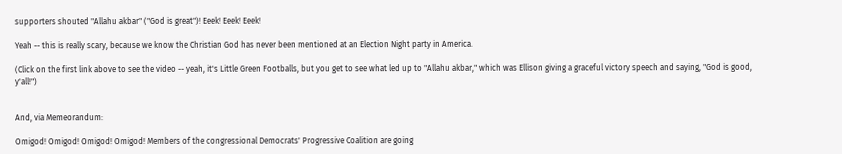supporters shouted "Allahu akbar" ("God is great")! Eeek! Eeek! Eeek!

Yeah -- this is really scary, because we know the Christian God has never been mentioned at an Election Night party in America.

(Click on the first link above to see the video -- yeah, it's Little Green Footballs, but you get to see what led up to "Allahu akbar," which was Ellison giving a graceful victory speech and saying, "God is good, y'all!")


And, via Memeorandum:

Omigod! Omigod! Omigod! Omigod! Members of the congressional Democrats' Progressive Coalition are going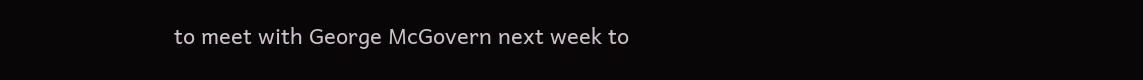to meet with George McGovern next week to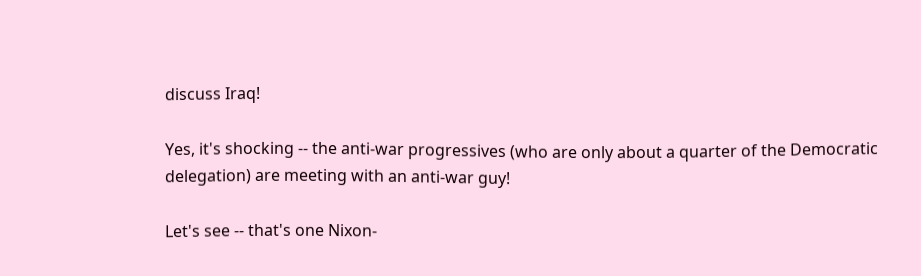discuss Iraq!

Yes, it's shocking -- the anti-war progressives (who are only about a quarter of the Democratic delegation) are meeting with an anti-war guy!

Let's see -- that's one Nixon-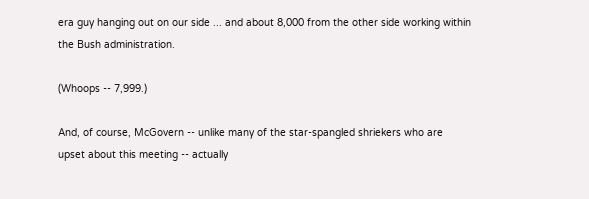era guy hanging out on our side ... and about 8,000 from the other side working within the Bush administration.

(Whoops -- 7,999.)

And, of course, McGovern -- unlike many of the star-spangled shriekers who are upset about this meeting -- actually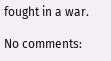fought in a war.

No comments: